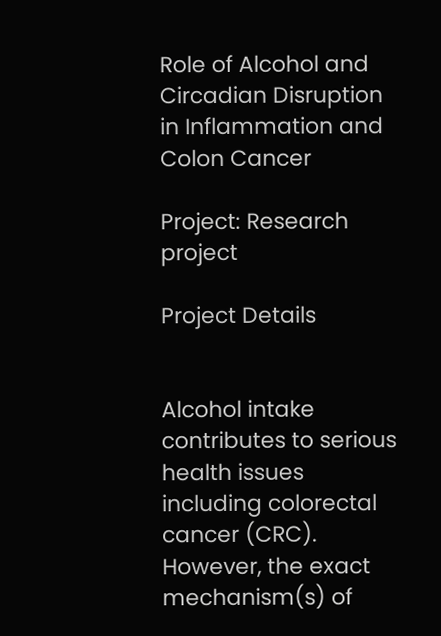Role of Alcohol and Circadian Disruption in Inflammation and Colon Cancer

Project: Research project

Project Details


Alcohol intake contributes to serious health issues including colorectal cancer (CRC). However, the exact
mechanism(s) of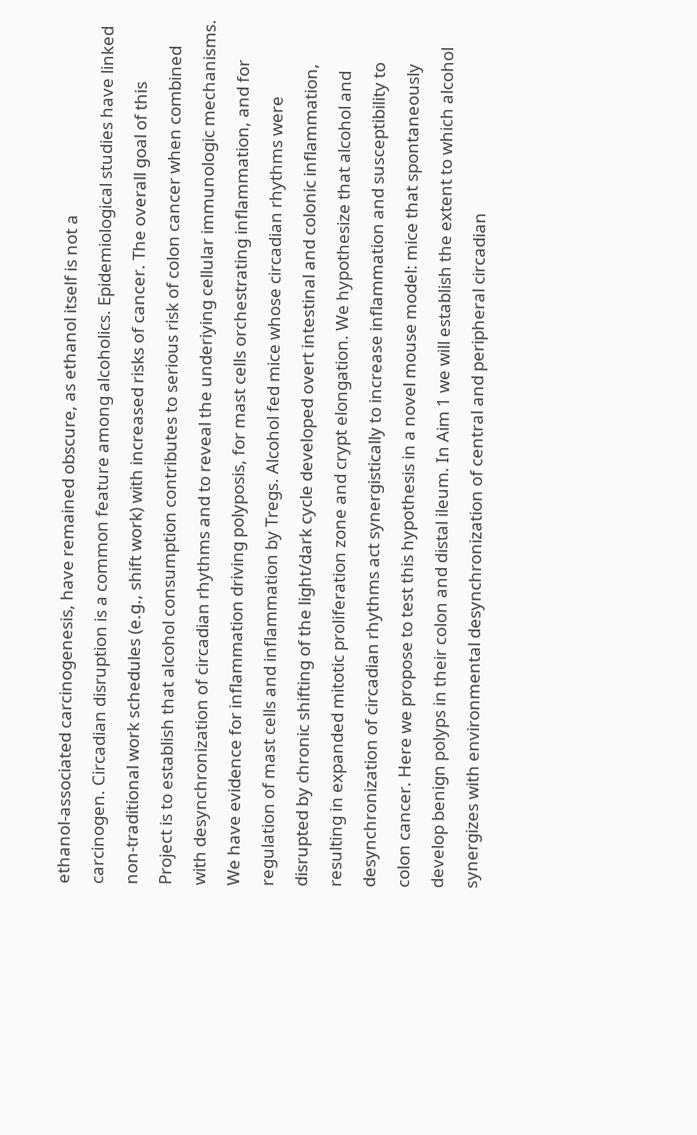ethanol-associated carcinogenesis, have remained obscure, as ethanol itself is not a
carcinogen. Circadian disruption is a common feature among alcoholics. Epidemiological studies have linked
non-traditional work schedules (e.g., shift work) with increased risks of cancer. The overall goal of this
Project is to establish that alcohol consumption contributes to serious risk of colon cancer when combined
with desynchronization of circadian rhythms and to reveal the underiying cellular immunologic mechanisms.
We have evidence for inflammation driving polyposis, for mast cells orchestrating inflammation, and for
regulation of mast cells and inflammation by Tregs. Alcohol fed mice whose circadian rhythms were
disrupted by chronic shifting of the light/dark cycle developed overt intestinal and colonic inflammation,
resulting in expanded mitotic proliferation zone and crypt elongation. We hypothesize that alcohol and
desynchronization of circadian rhythms act synergistically to increase inflammation and susceptibility to
colon cancer. Here we propose to test this hypothesis in a novel mouse model: mice that spontaneously
develop benign polyps in their colon and distal ileum. In Aim 1 we will establish the extent to which alcohol
synergizes with environmental desynchronization of central and peripheral circadian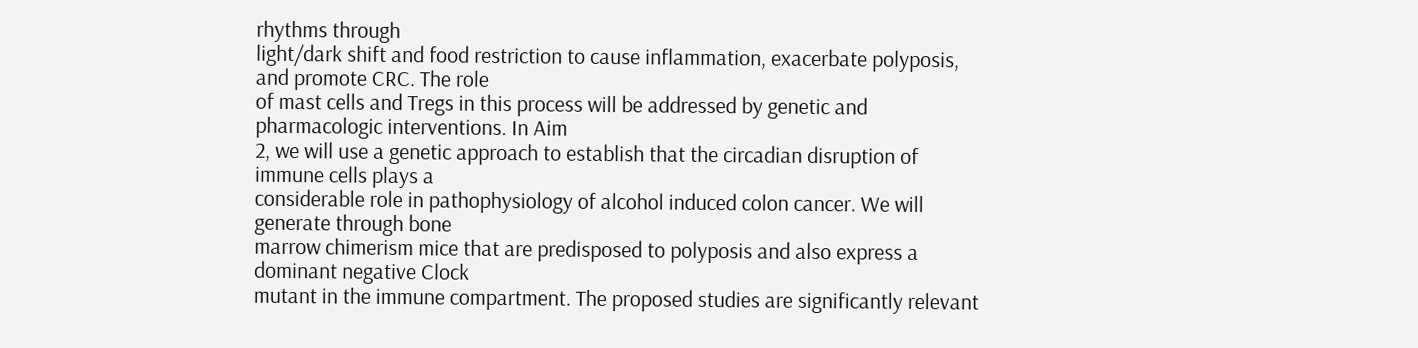rhythms through
light/dark shift and food restriction to cause inflammation, exacerbate polyposis, and promote CRC. The role
of mast cells and Tregs in this process will be addressed by genetic and pharmacologic interventions. In Aim
2, we will use a genetic approach to establish that the circadian disruption of immune cells plays a
considerable role in pathophysiology of alcohol induced colon cancer. We will generate through bone
marrow chimerism mice that are predisposed to polyposis and also express a dominant negative Clock
mutant in the immune compartment. The proposed studies are significantly relevant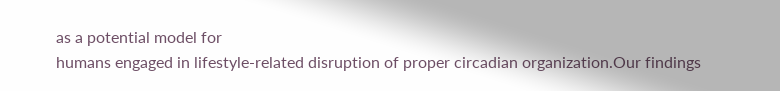as a potential model for
humans engaged in lifestyle-related disruption of proper circadian organization.Our findings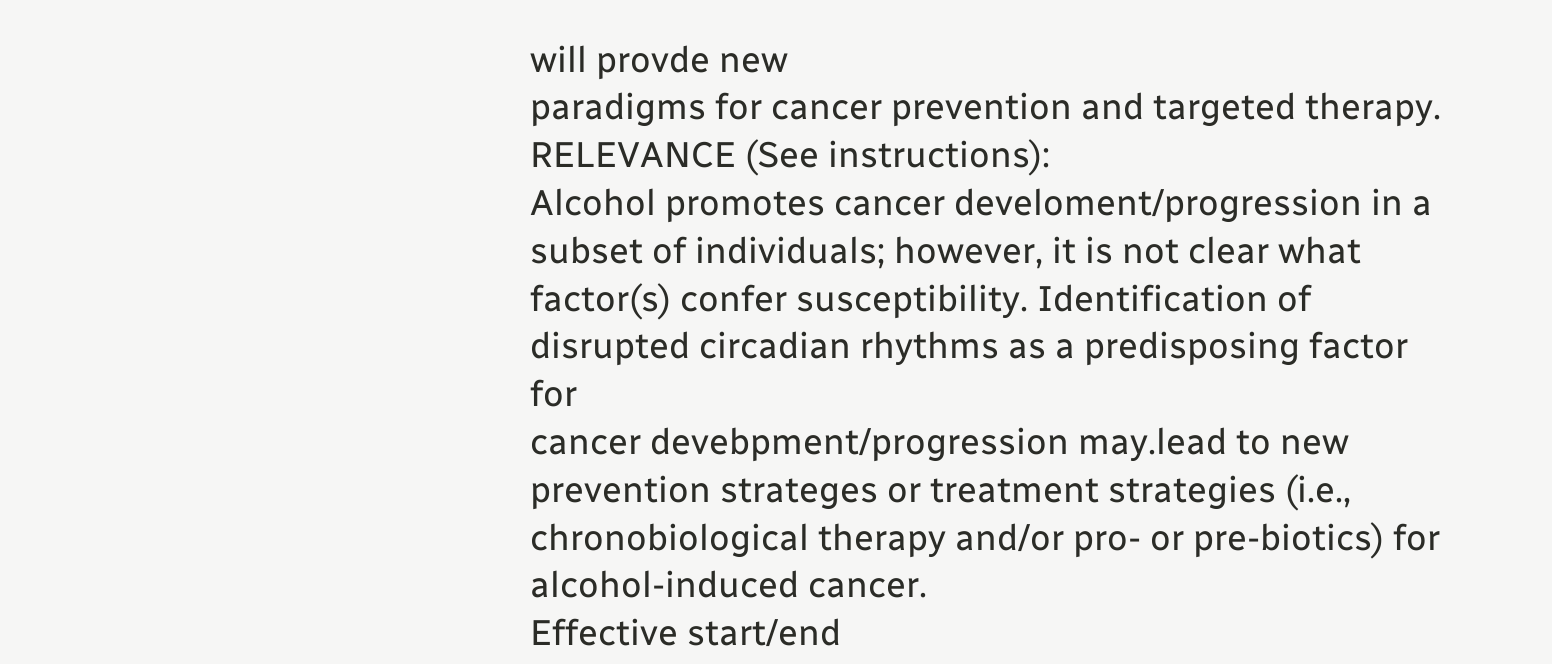will provde new
paradigms for cancer prevention and targeted therapy.
RELEVANCE (See instructions):
Alcohol promotes cancer develoment/progression in a subset of individuals; however, it is not clear what
factor(s) confer susceptibility. Identification of disrupted circadian rhythms as a predisposing factor for
cancer devebpment/progression may.lead to new prevention strateges or treatment strategies (i.e.,
chronobiological therapy and/or pro- or pre-biotics) for alcohol-induced cancer.
Effective start/end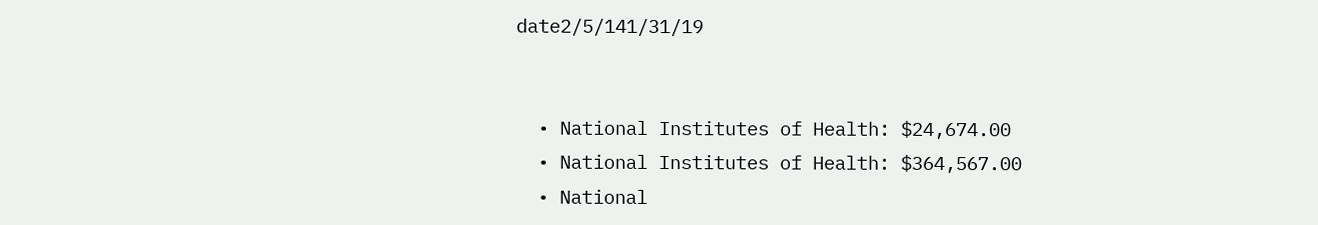date2/5/141/31/19


  • National Institutes of Health: $24,674.00
  • National Institutes of Health: $364,567.00
  • National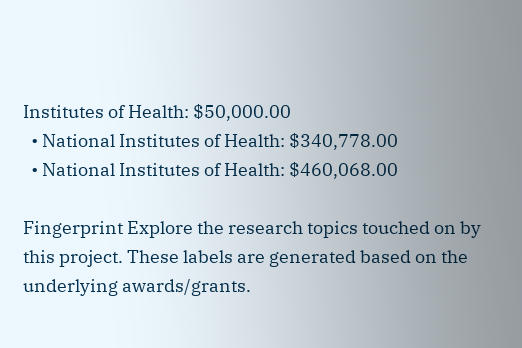Institutes of Health: $50,000.00
  • National Institutes of Health: $340,778.00
  • National Institutes of Health: $460,068.00

Fingerprint Explore the research topics touched on by this project. These labels are generated based on the underlying awards/grants.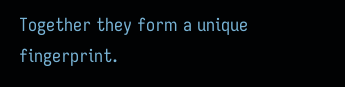Together they form a unique fingerprint.